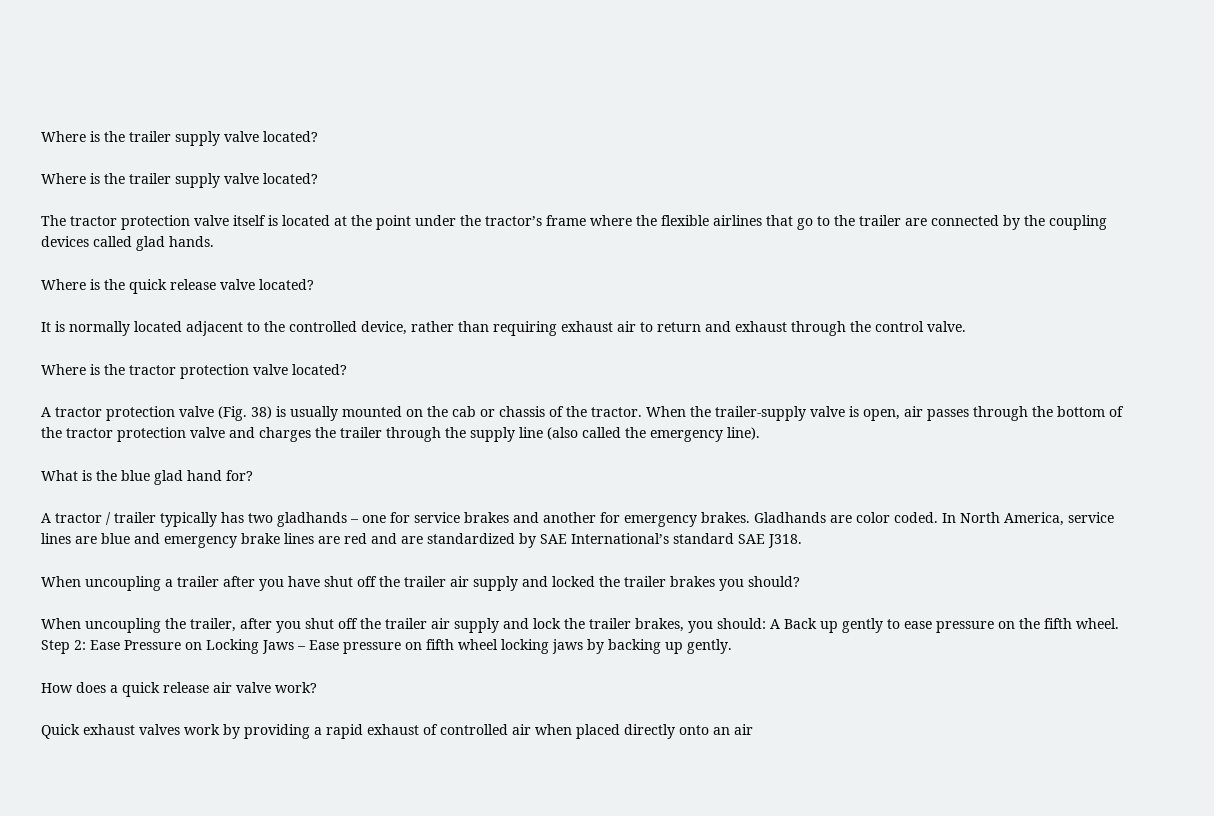Where is the trailer supply valve located?

Where is the trailer supply valve located?

The tractor protection valve itself is located at the point under the tractor’s frame where the flexible airlines that go to the trailer are connected by the coupling devices called glad hands.

Where is the quick release valve located?

It is normally located adjacent to the controlled device, rather than requiring exhaust air to return and exhaust through the control valve.

Where is the tractor protection valve located?

A tractor protection valve (Fig. 38) is usually mounted on the cab or chassis of the tractor. When the trailer-supply valve is open, air passes through the bottom of the tractor protection valve and charges the trailer through the supply line (also called the emergency line).

What is the blue glad hand for?

A tractor / trailer typically has two gladhands – one for service brakes and another for emergency brakes. Gladhands are color coded. In North America, service lines are blue and emergency brake lines are red and are standardized by SAE International’s standard SAE J318.

When uncoupling a trailer after you have shut off the trailer air supply and locked the trailer brakes you should?

When uncoupling the trailer, after you shut off the trailer air supply and lock the trailer brakes, you should: A Back up gently to ease pressure on the fifth wheel. Step 2: Ease Pressure on Locking Jaws – Ease pressure on fifth wheel locking jaws by backing up gently.

How does a quick release air valve work?

Quick exhaust valves work by providing a rapid exhaust of controlled air when placed directly onto an air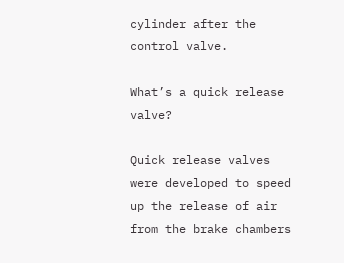cylinder after the control valve.

What’s a quick release valve?

Quick release valves were developed to speed up the release of air from the brake chambers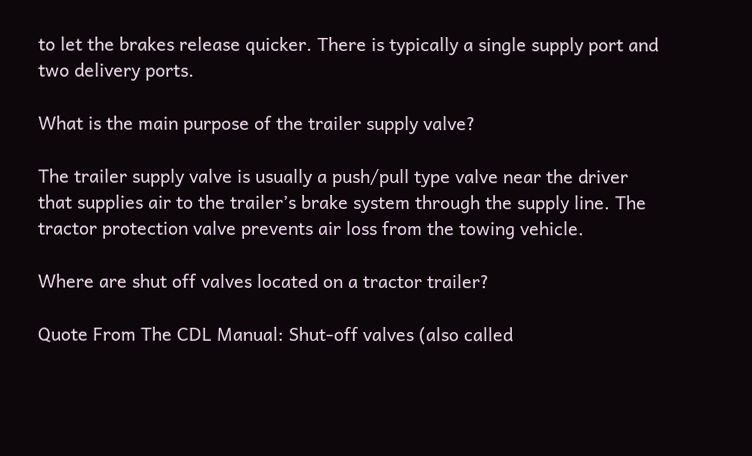to let the brakes release quicker. There is typically a single supply port and two delivery ports.

What is the main purpose of the trailer supply valve?

The trailer supply valve is usually a push/pull type valve near the driver that supplies air to the trailer’s brake system through the supply line. The tractor protection valve prevents air loss from the towing vehicle.

Where are shut off valves located on a tractor trailer?

Quote From The CDL Manual: Shut-off valves (also called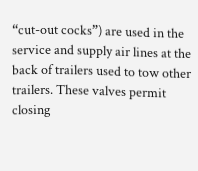“cut-out cocks”) are used in the service and supply air lines at the back of trailers used to tow other trailers. These valves permit closing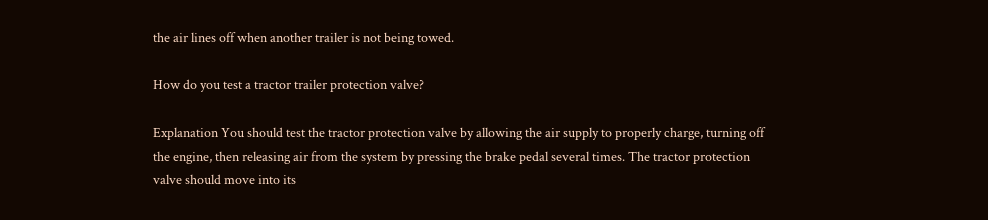the air lines off when another trailer is not being towed.

How do you test a tractor trailer protection valve?

Explanation You should test the tractor protection valve by allowing the air supply to properly charge, turning off the engine, then releasing air from the system by pressing the brake pedal several times. The tractor protection valve should move into its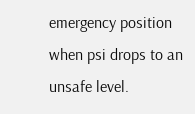emergency position when psi drops to an unsafe level.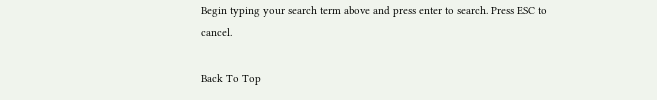Begin typing your search term above and press enter to search. Press ESC to cancel.

Back To Top